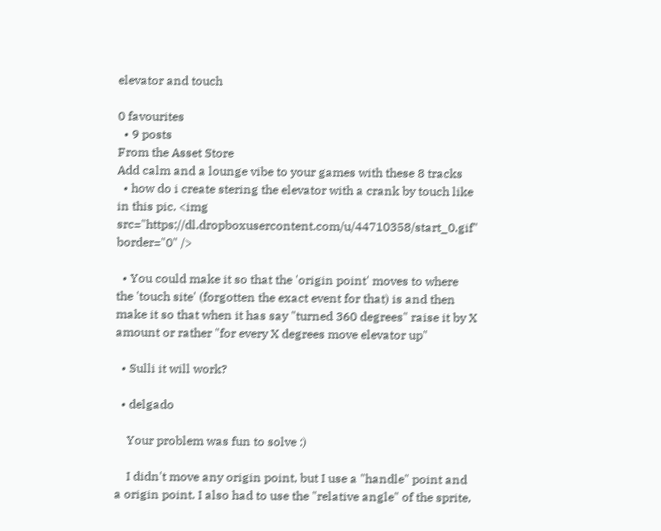elevator and touch

0 favourites
  • 9 posts
From the Asset Store
Add calm and a lounge vibe to your games with these 8 tracks
  • how do i create stering the elevator with a crank by touch like in this pic. <img src="https://dl.dropboxusercontent.com/u/44710358/start_0.gif" border="0" />

  • You could make it so that the 'origin point' moves to where the 'touch site' (forgotten the exact event for that) is and then make it so that when it has say "turned 360 degrees" raise it by X amount or rather "for every X degrees move elevator up"

  • Sulli it will work?

  • delgado

    Your problem was fun to solve :)

    I didn't move any origin point, but I use a "handle" point and a origin point. I also had to use the "relative angle" of the sprite,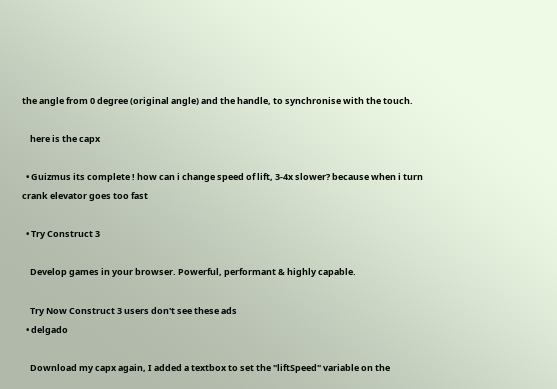the angle from 0 degree (original angle) and the handle, to synchronise with the touch.

    here is the capx

  • Guizmus its complete ! how can i change speed of lift, 3-4x slower? because when i turn crank elevator goes too fast

  • Try Construct 3

    Develop games in your browser. Powerful, performant & highly capable.

    Try Now Construct 3 users don't see these ads
  • delgado

    Download my capx again, I added a textbox to set the "liftSpeed" variable on the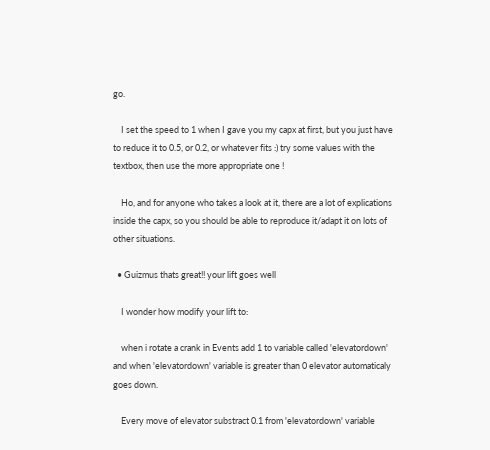go.

    I set the speed to 1 when I gave you my capx at first, but you just have to reduce it to 0.5, or 0.2, or whatever fits :) try some values with the textbox, then use the more appropriate one !

    Ho, and for anyone who takes a look at it, there are a lot of explications inside the capx, so you should be able to reproduce it/adapt it on lots of other situations.

  • Guizmus thats great!! your lift goes well

    I wonder how modify your lift to:

    when i rotate a crank in Events add 1 to variable called 'elevatordown' and when 'elevatordown' variable is greater than 0 elevator automaticaly goes down.

    Every move of elevator substract 0.1 from 'elevatordown' variable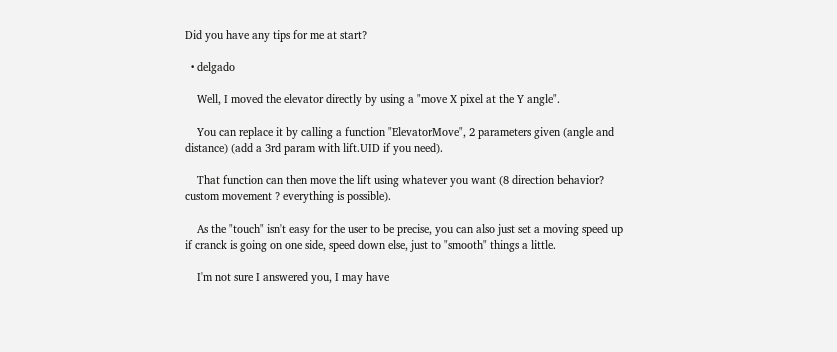Did you have any tips for me at start?

  • delgado

    Well, I moved the elevator directly by using a "move X pixel at the Y angle".

    You can replace it by calling a function "ElevatorMove", 2 parameters given (angle and distance) (add a 3rd param with lift.UID if you need).

    That function can then move the lift using whatever you want (8 direction behavior? custom movement ? everything is possible).

    As the "touch" isn't easy for the user to be precise, you can also just set a moving speed up if cranck is going on one side, speed down else, just to "smooth" things a little.

    I'm not sure I answered you, I may have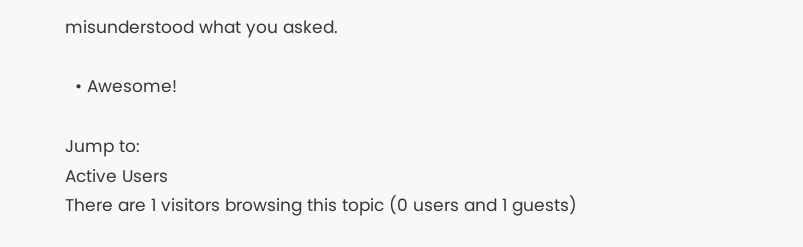misunderstood what you asked.

  • Awesome!

Jump to:
Active Users
There are 1 visitors browsing this topic (0 users and 1 guests)